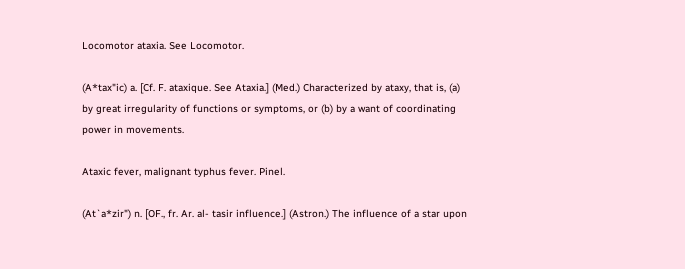Locomotor ataxia. See Locomotor.

(A*tax"ic) a. [Cf. F. ataxique. See Ataxia.] (Med.) Characterized by ataxy, that is, (a) by great irregularity of functions or symptoms, or (b) by a want of coordinating power in movements.

Ataxic fever, malignant typhus fever. Pinel.

(At`a*zir") n. [OF., fr. Ar. al- tasir influence.] (Astron.) The influence of a star upon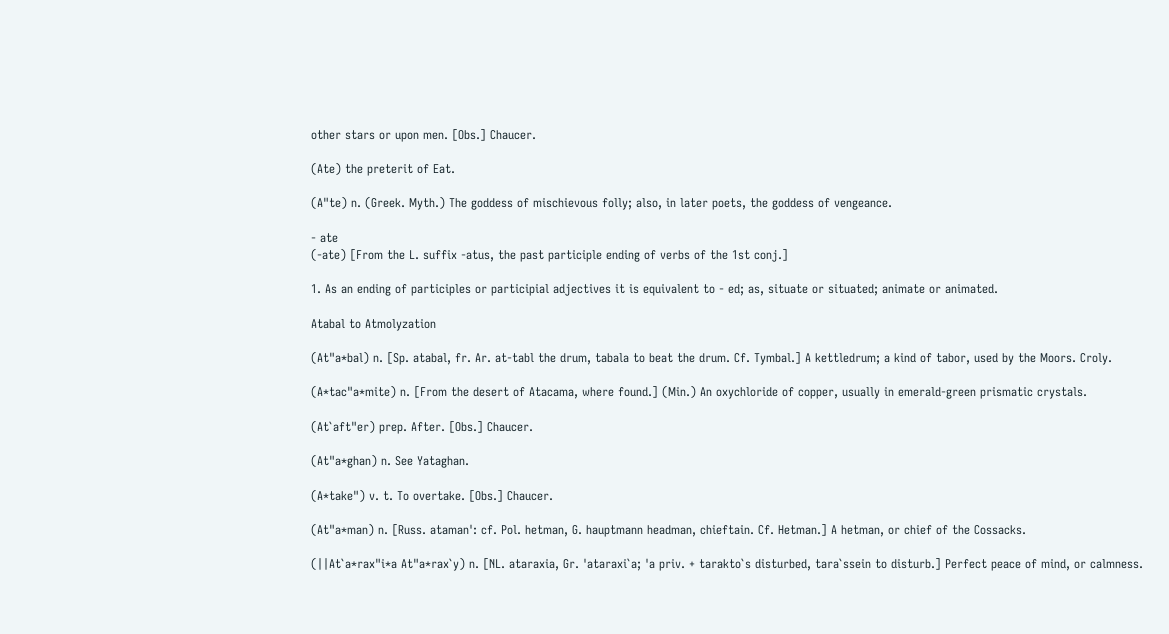other stars or upon men. [Obs.] Chaucer.

(Ate) the preterit of Eat.

(A"te) n. (Greek. Myth.) The goddess of mischievous folly; also, in later poets, the goddess of vengeance.

- ate
(-ate) [From the L. suffix -atus, the past participle ending of verbs of the 1st conj.]

1. As an ending of participles or participial adjectives it is equivalent to - ed; as, situate or situated; animate or animated.

Atabal to Atmolyzation

(At"a*bal) n. [Sp. atabal, fr. Ar. at-tabl the drum, tabala to beat the drum. Cf. Tymbal.] A kettledrum; a kind of tabor, used by the Moors. Croly.

(A*tac"a*mite) n. [From the desert of Atacama, where found.] (Min.) An oxychloride of copper, usually in emerald-green prismatic crystals.

(At`aft"er) prep. After. [Obs.] Chaucer.

(At"a*ghan) n. See Yataghan.

(A*take") v. t. To overtake. [Obs.] Chaucer.

(At"a*man) n. [Russ. ataman': cf. Pol. hetman, G. hauptmann headman, chieftain. Cf. Hetman.] A hetman, or chief of the Cossacks.

(||At`a*rax"i*a At"a*rax`y) n. [NL. ataraxia, Gr. 'ataraxi`a; 'a priv. + tarakto`s disturbed, tara`ssein to disturb.] Perfect peace of mind, or calmness.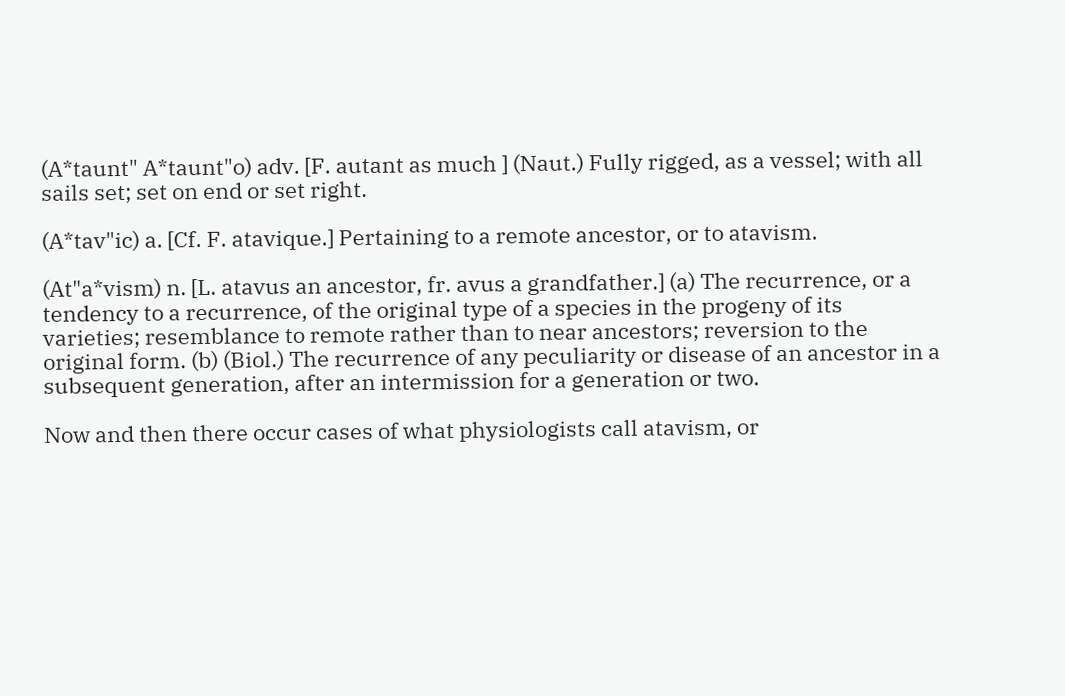(A*taunt" A*taunt"o) adv. [F. autant as much ] (Naut.) Fully rigged, as a vessel; with all sails set; set on end or set right.

(A*tav"ic) a. [Cf. F. atavique.] Pertaining to a remote ancestor, or to atavism.

(At"a*vism) n. [L. atavus an ancestor, fr. avus a grandfather.] (a) The recurrence, or a tendency to a recurrence, of the original type of a species in the progeny of its varieties; resemblance to remote rather than to near ancestors; reversion to the original form. (b) (Biol.) The recurrence of any peculiarity or disease of an ancestor in a subsequent generation, after an intermission for a generation or two.

Now and then there occur cases of what physiologists call atavism, or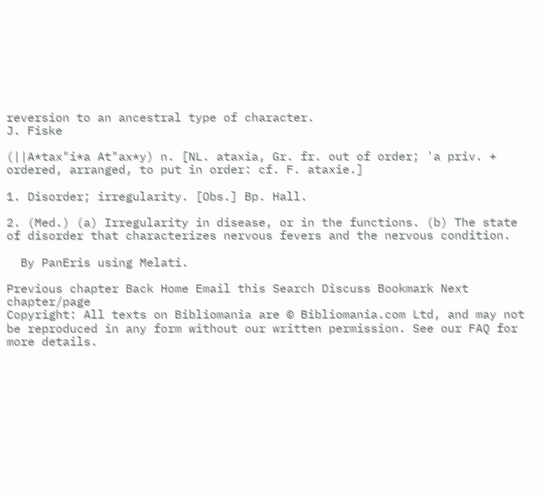reversion to an ancestral type of character.
J. Fiske

(||A*tax"i*a At"ax*y) n. [NL. ataxia, Gr. fr. out of order; 'a priv. + ordered, arranged, to put in order: cf. F. ataxie.]

1. Disorder; irregularity. [Obs.] Bp. Hall.

2. (Med.) (a) Irregularity in disease, or in the functions. (b) The state of disorder that characterizes nervous fevers and the nervous condition.

  By PanEris using Melati.

Previous chapter Back Home Email this Search Discuss Bookmark Next chapter/page
Copyright: All texts on Bibliomania are © Bibliomania.com Ltd, and may not be reproduced in any form without our written permission. See our FAQ for more details.